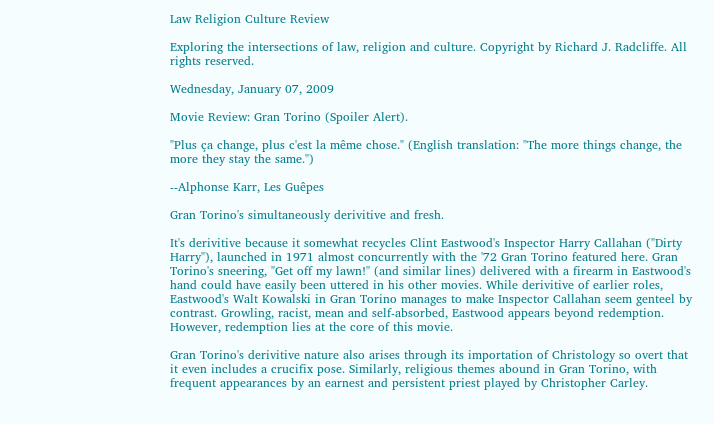Law Religion Culture Review

Exploring the intersections of law, religion and culture. Copyright by Richard J. Radcliffe. All rights reserved.

Wednesday, January 07, 2009

Movie Review: Gran Torino (Spoiler Alert).

"Plus ça change, plus c'est la même chose." (English translation: "The more things change, the more they stay the same.")

--Alphonse Karr, Les Guêpes

Gran Torino's simultaneously derivitive and fresh.

It's derivitive because it somewhat recycles Clint Eastwood's Inspector Harry Callahan ("Dirty Harry"), launched in 1971 almost concurrently with the '72 Gran Torino featured here. Gran Torino's sneering, "Get off my lawn!" (and similar lines) delivered with a firearm in Eastwood's hand could have easily been uttered in his other movies. While derivitive of earlier roles, Eastwood's Walt Kowalski in Gran Torino manages to make Inspector Callahan seem genteel by contrast. Growling, racist, mean and self-absorbed, Eastwood appears beyond redemption. However, redemption lies at the core of this movie.

Gran Torino's derivitive nature also arises through its importation of Christology so overt that it even includes a crucifix pose. Similarly, religious themes abound in Gran Torino, with frequent appearances by an earnest and persistent priest played by Christopher Carley.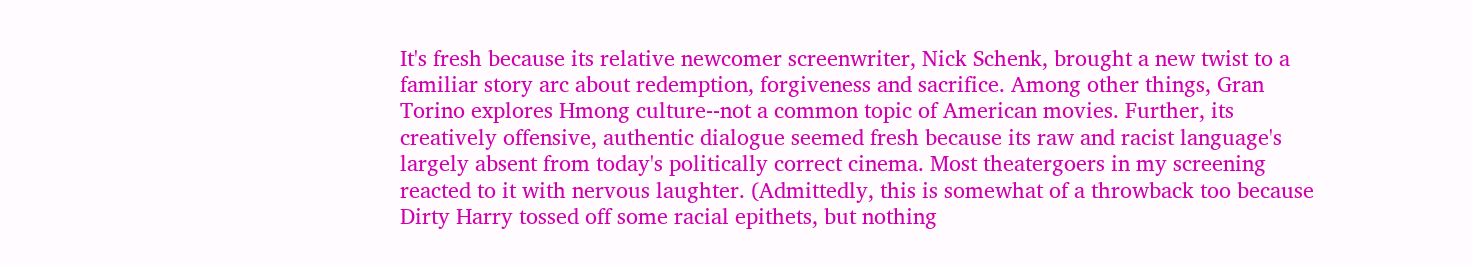It's fresh because its relative newcomer screenwriter, Nick Schenk, brought a new twist to a familiar story arc about redemption, forgiveness and sacrifice. Among other things, Gran Torino explores Hmong culture--not a common topic of American movies. Further, its creatively offensive, authentic dialogue seemed fresh because its raw and racist language's largely absent from today's politically correct cinema. Most theatergoers in my screening reacted to it with nervous laughter. (Admittedly, this is somewhat of a throwback too because Dirty Harry tossed off some racial epithets, but nothing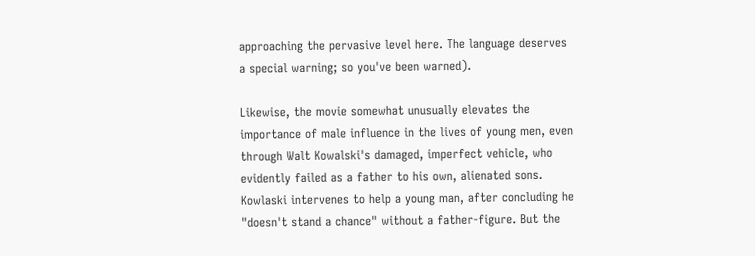approaching the pervasive level here. The language deserves a special warning; so you've been warned).

Likewise, the movie somewhat unusually elevates the importance of male influence in the lives of young men, even through Walt Kowalski's damaged, imperfect vehicle, who evidently failed as a father to his own, alienated sons. Kowlaski intervenes to help a young man, after concluding he "doesn't stand a chance" without a father-figure. But the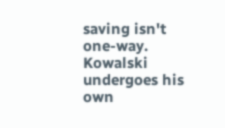saving isn't one-way. Kowalski undergoes his own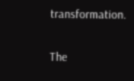transformation.

The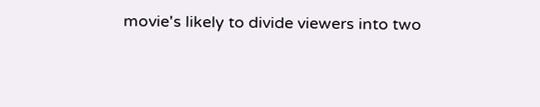movie's likely to divide viewers into two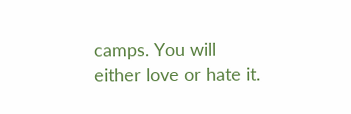camps. You will either love or hate it.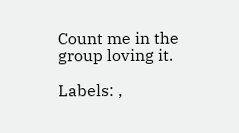Count me in the group loving it.

Labels: ,